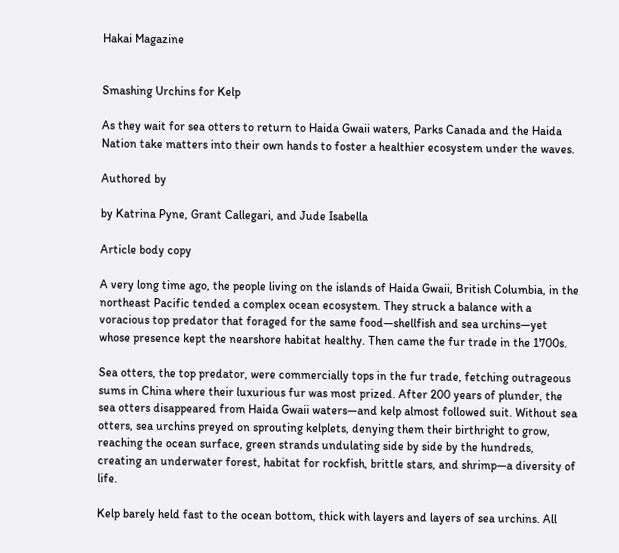Hakai Magazine


Smashing Urchins for Kelp

As they wait for sea otters to return to Haida Gwaii waters, Parks Canada and the Haida Nation take matters into their own hands to foster a healthier ecosystem under the waves.

Authored by

by Katrina Pyne, Grant Callegari, and Jude Isabella

Article body copy

A very long time ago, the people living on the islands of Haida Gwaii, British Columbia, in the northeast Pacific tended a complex ocean ecosystem. They struck a balance with a voracious top predator that foraged for the same food—shellfish and sea urchins—yet whose presence kept the nearshore habitat healthy. Then came the fur trade in the 1700s.

Sea otters, the top predator, were commercially tops in the fur trade, fetching outrageous sums in China where their luxurious fur was most prized. After 200 years of plunder, the sea otters disappeared from Haida Gwaii waters—and kelp almost followed suit. Without sea otters, sea urchins preyed on sprouting kelplets, denying them their birthright to grow, reaching the ocean surface, green strands undulating side by side by the hundreds, creating an underwater forest, habitat for rockfish, brittle stars, and shrimp—a diversity of life.

Kelp barely held fast to the ocean bottom, thick with layers and layers of sea urchins. All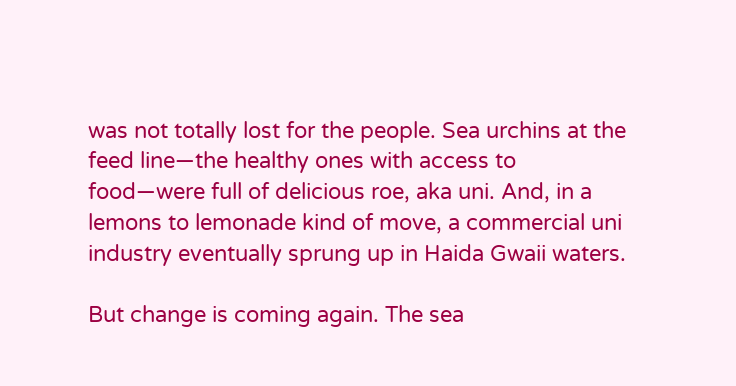was not totally lost for the people. Sea urchins at the feed line—the healthy ones with access to food—were full of delicious roe, aka uni. And, in a lemons to lemonade kind of move, a commercial uni industry eventually sprung up in Haida Gwaii waters.

But change is coming again. The sea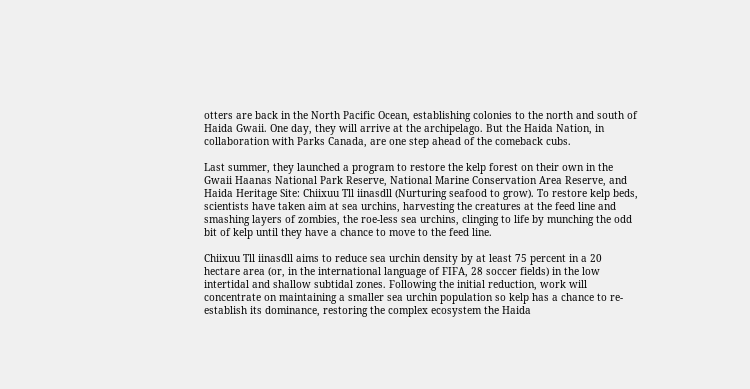otters are back in the North Pacific Ocean, establishing colonies to the north and south of Haida Gwaii. One day, they will arrive at the archipelago. But the Haida Nation, in collaboration with Parks Canada, are one step ahead of the comeback cubs.

Last summer, they launched a program to restore the kelp forest on their own in the Gwaii Haanas National Park Reserve, National Marine Conservation Area Reserve, and Haida Heritage Site: Chiixuu Tll iinasdll (Nurturing seafood to grow). To restore kelp beds, scientists have taken aim at sea urchins, harvesting the creatures at the feed line and smashing layers of zombies, the roe-less sea urchins, clinging to life by munching the odd bit of kelp until they have a chance to move to the feed line.

Chiixuu Tll iinasdll aims to reduce sea urchin density by at least 75 percent in a 20 hectare area (or, in the international language of FIFA, 28 soccer fields) in the low intertidal and shallow subtidal zones. Following the initial reduction, work will concentrate on maintaining a smaller sea urchin population so kelp has a chance to re-establish its dominance, restoring the complex ecosystem the Haida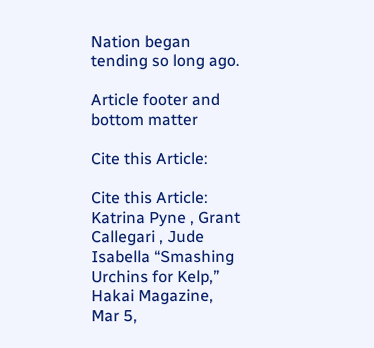Nation began tending so long ago.

Article footer and bottom matter

Cite this Article:

Cite this Article: Katrina Pyne , Grant Callegari , Jude Isabella “Smashing Urchins for Kelp,” Hakai Magazine, Mar 5,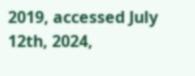2019, accessed July 12th, 2024,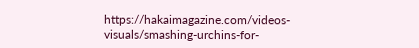https://hakaimagazine.com/videos-visuals/smashing-urchins-for-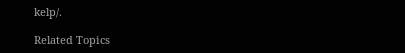kelp/.

Related Topics